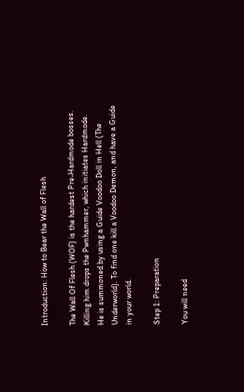Introduction: How to Bear the Wall of Flesh

The Wall Of Flesh (WOF) is the hardest Pre-Hardmode bosses. Killing him drops the Pwnhammer, which initiates Hardmode. He is summoned by using a Guide Voodoo Doll in Hell (The Underworld). To find one kill a Voodoo Demon, and have a Guide in your world.

Step 1: Preparation

You will need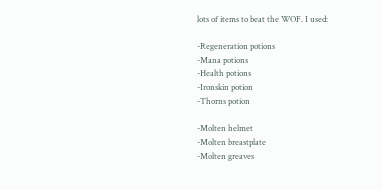lots of items to beat the WOF. I used:

-Regeneration potions
-Mana potions
-Health potions
-Ironskin potion
-Thorns potion

-Molten helmet
-Molten breastplate
-Molten greaves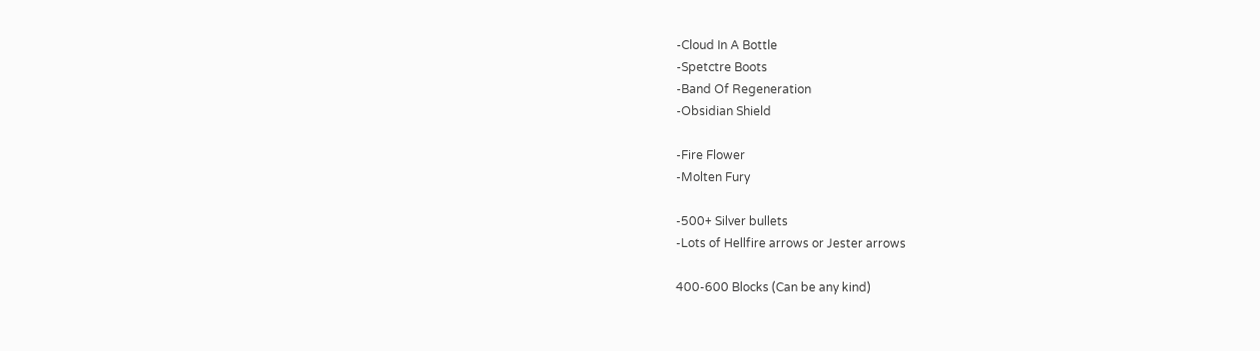-Cloud In A Bottle
-Spetctre Boots
-Band Of Regeneration
-Obsidian Shield

-Fire Flower
-Molten Fury

-500+ Silver bullets
-Lots of Hellfire arrows or Jester arrows

400-600 Blocks (Can be any kind)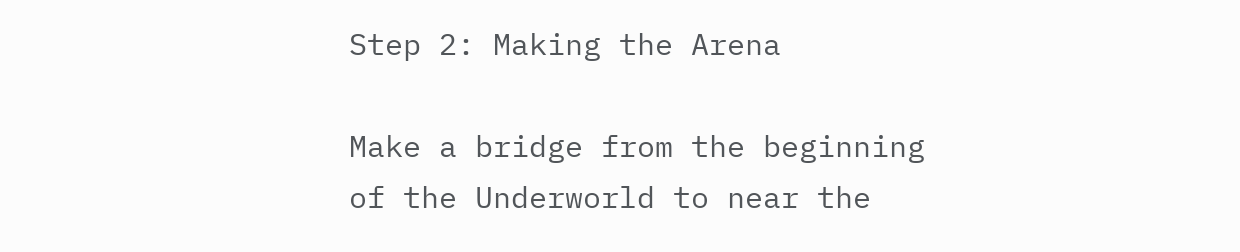Step 2: Making the Arena

Make a bridge from the beginning of the Underworld to near the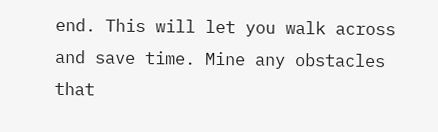end. This will let you walk across and save time. Mine any obstacles that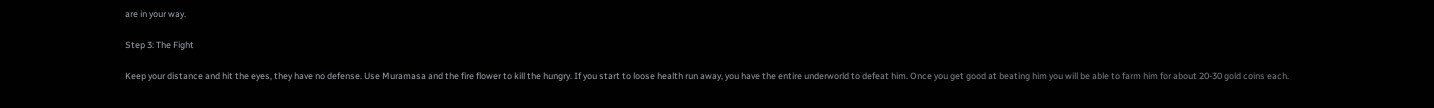are in your way.

Step 3: The Fight

Keep your distance and hit the eyes, they have no defense. Use Muramasa and the fire flower to kill the hungry. If you start to loose health run away, you have the entire underworld to defeat him. Once you get good at beating him you will be able to farm him for about 20-30 gold coins each.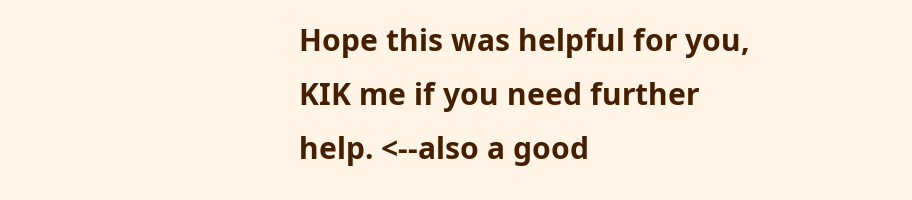Hope this was helpful for you, KIK me if you need further help. <--also a good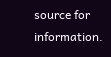source for information.